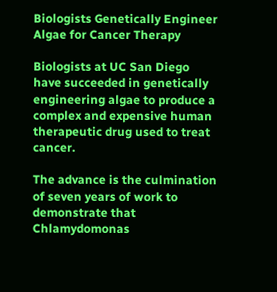Biologists Genetically Engineer Algae for Cancer Therapy

Biologists at UC San Diego have succeeded in genetically engineering algae to produce a complex and expensive human therapeutic drug used to treat cancer.

The advance is the culmination of seven years of work to demonstrate that Chlamydomonas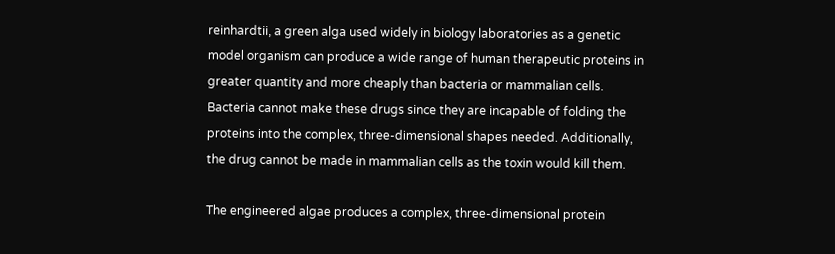reinhardtii, a green alga used widely in biology laboratories as a genetic model organism can produce a wide range of human therapeutic proteins in greater quantity and more cheaply than bacteria or mammalian cells. Bacteria cannot make these drugs since they are incapable of folding the proteins into the complex, three-dimensional shapes needed. Additionally, the drug cannot be made in mammalian cells as the toxin would kill them.

The engineered algae produces a complex, three-dimensional protein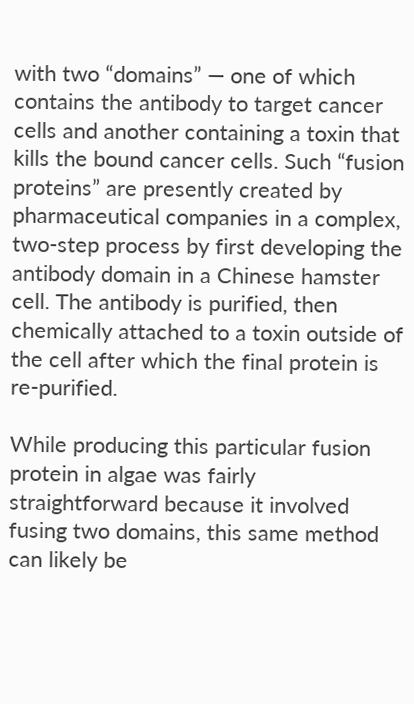with two “domains” — one of which contains the antibody to target cancer cells and another containing a toxin that kills the bound cancer cells. Such “fusion proteins” are presently created by pharmaceutical companies in a complex, two-step process by first developing the antibody domain in a Chinese hamster cell. The antibody is purified, then chemically attached to a toxin outside of the cell after which the final protein is re-purified.

While producing this particular fusion protein in algae was fairly straightforward because it involved fusing two domains, this same method can likely be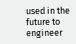used in the future to engineer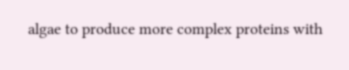algae to produce more complex proteins with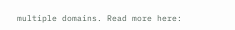multiple domains. Read more here: